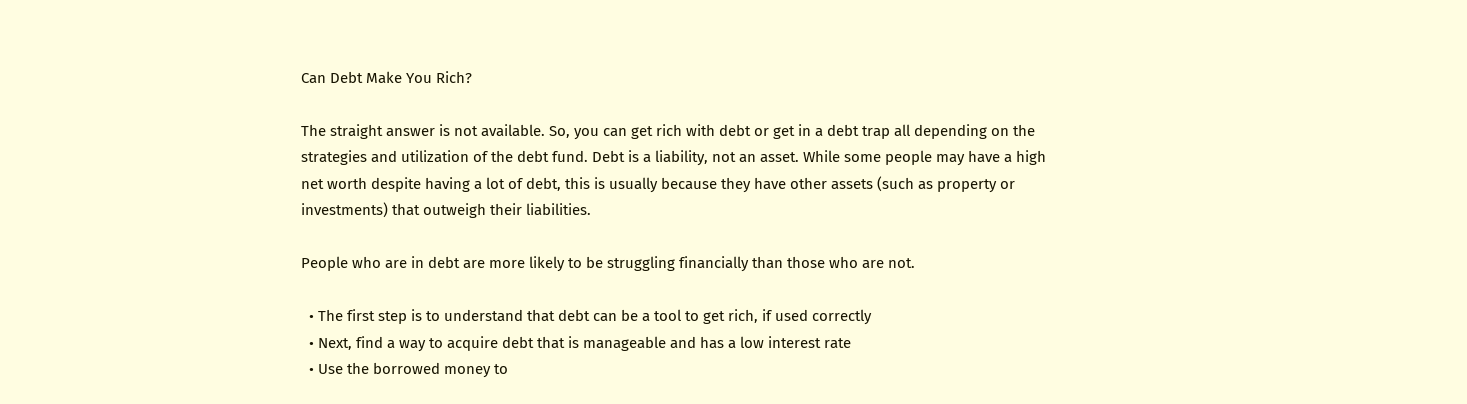Can Debt Make You Rich?

The straight answer is not available. So, you can get rich with debt or get in a debt trap all depending on the strategies and utilization of the debt fund. Debt is a liability, not an asset. While some people may have a high net worth despite having a lot of debt, this is usually because they have other assets (such as property or investments) that outweigh their liabilities.

People who are in debt are more likely to be struggling financially than those who are not.

  • The first step is to understand that debt can be a tool to get rich, if used correctly
  • Next, find a way to acquire debt that is manageable and has a low interest rate
  • Use the borrowed money to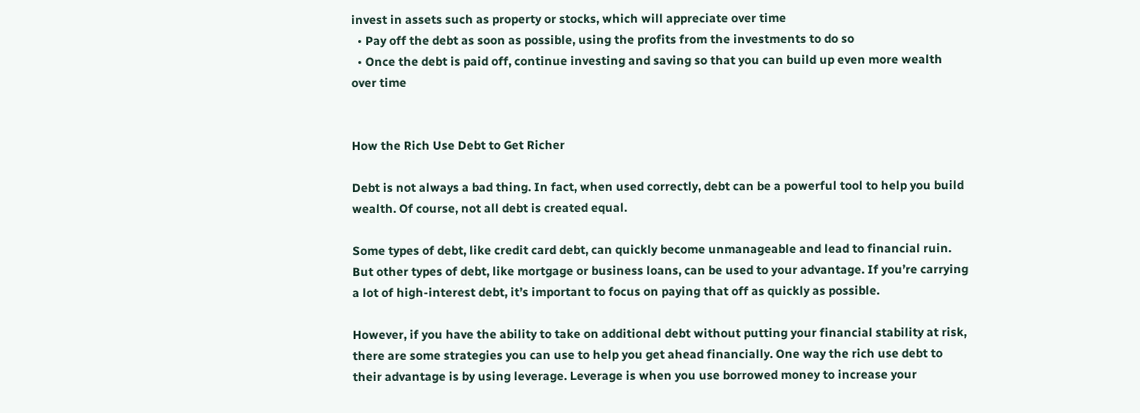invest in assets such as property or stocks, which will appreciate over time
  • Pay off the debt as soon as possible, using the profits from the investments to do so
  • Once the debt is paid off, continue investing and saving so that you can build up even more wealth over time


How the Rich Use Debt to Get Richer

Debt is not always a bad thing. In fact, when used correctly, debt can be a powerful tool to help you build wealth. Of course, not all debt is created equal.

Some types of debt, like credit card debt, can quickly become unmanageable and lead to financial ruin. But other types of debt, like mortgage or business loans, can be used to your advantage. If you’re carrying a lot of high-interest debt, it’s important to focus on paying that off as quickly as possible.

However, if you have the ability to take on additional debt without putting your financial stability at risk, there are some strategies you can use to help you get ahead financially. One way the rich use debt to their advantage is by using leverage. Leverage is when you use borrowed money to increase your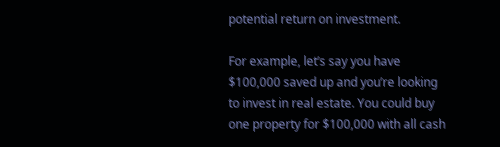potential return on investment.

For example, let’s say you have $100,000 saved up and you’re looking to invest in real estate. You could buy one property for $100,000 with all cash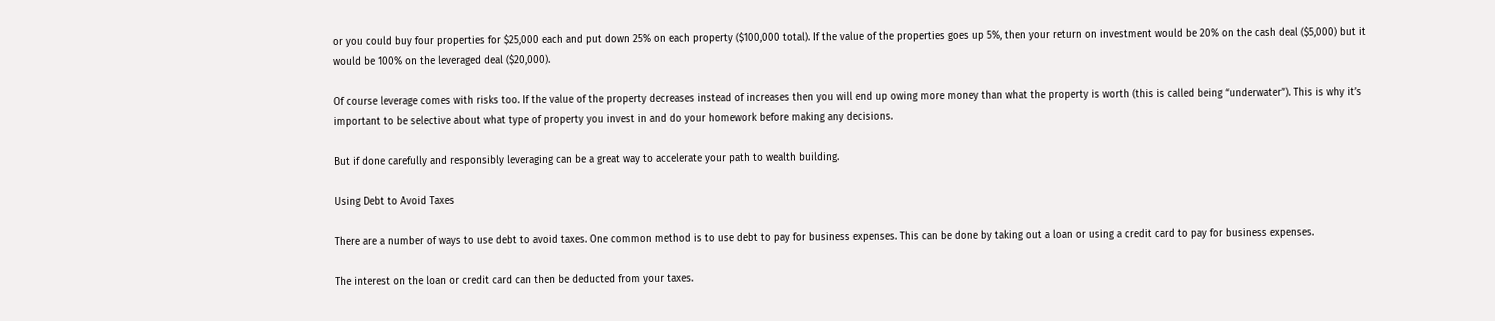or you could buy four properties for $25,000 each and put down 25% on each property ($100,000 total). If the value of the properties goes up 5%, then your return on investment would be 20% on the cash deal ($5,000) but it would be 100% on the leveraged deal ($20,000).

Of course leverage comes with risks too. If the value of the property decreases instead of increases then you will end up owing more money than what the property is worth (this is called being “underwater”). This is why it’s important to be selective about what type of property you invest in and do your homework before making any decisions.

But if done carefully and responsibly leveraging can be a great way to accelerate your path to wealth building.

Using Debt to Avoid Taxes

There are a number of ways to use debt to avoid taxes. One common method is to use debt to pay for business expenses. This can be done by taking out a loan or using a credit card to pay for business expenses.

The interest on the loan or credit card can then be deducted from your taxes.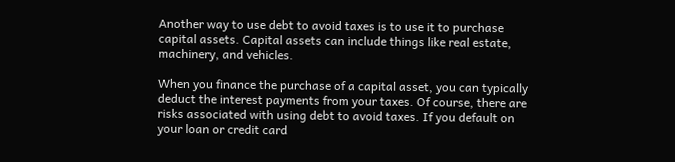Another way to use debt to avoid taxes is to use it to purchase capital assets. Capital assets can include things like real estate, machinery, and vehicles.

When you finance the purchase of a capital asset, you can typically deduct the interest payments from your taxes. Of course, there are risks associated with using debt to avoid taxes. If you default on your loan or credit card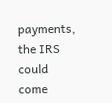payments, the IRS could come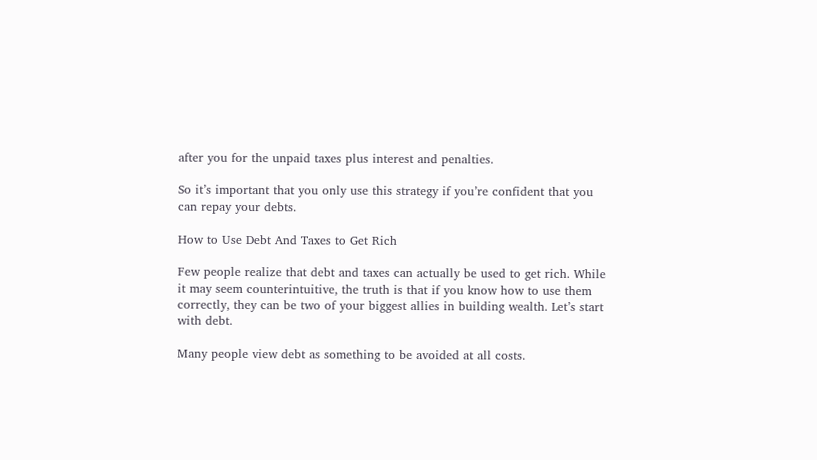after you for the unpaid taxes plus interest and penalties.

So it’s important that you only use this strategy if you’re confident that you can repay your debts.

How to Use Debt And Taxes to Get Rich

Few people realize that debt and taxes can actually be used to get rich. While it may seem counterintuitive, the truth is that if you know how to use them correctly, they can be two of your biggest allies in building wealth. Let’s start with debt.

Many people view debt as something to be avoided at all costs.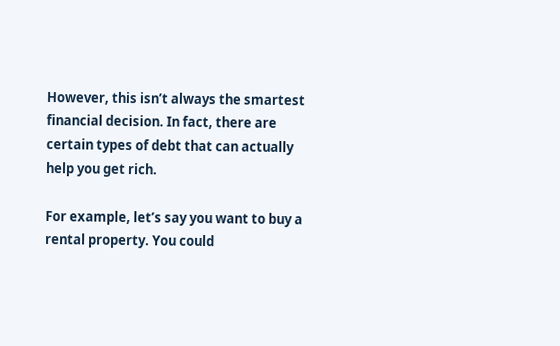However, this isn’t always the smartest financial decision. In fact, there are certain types of debt that can actually help you get rich.

For example, let’s say you want to buy a rental property. You could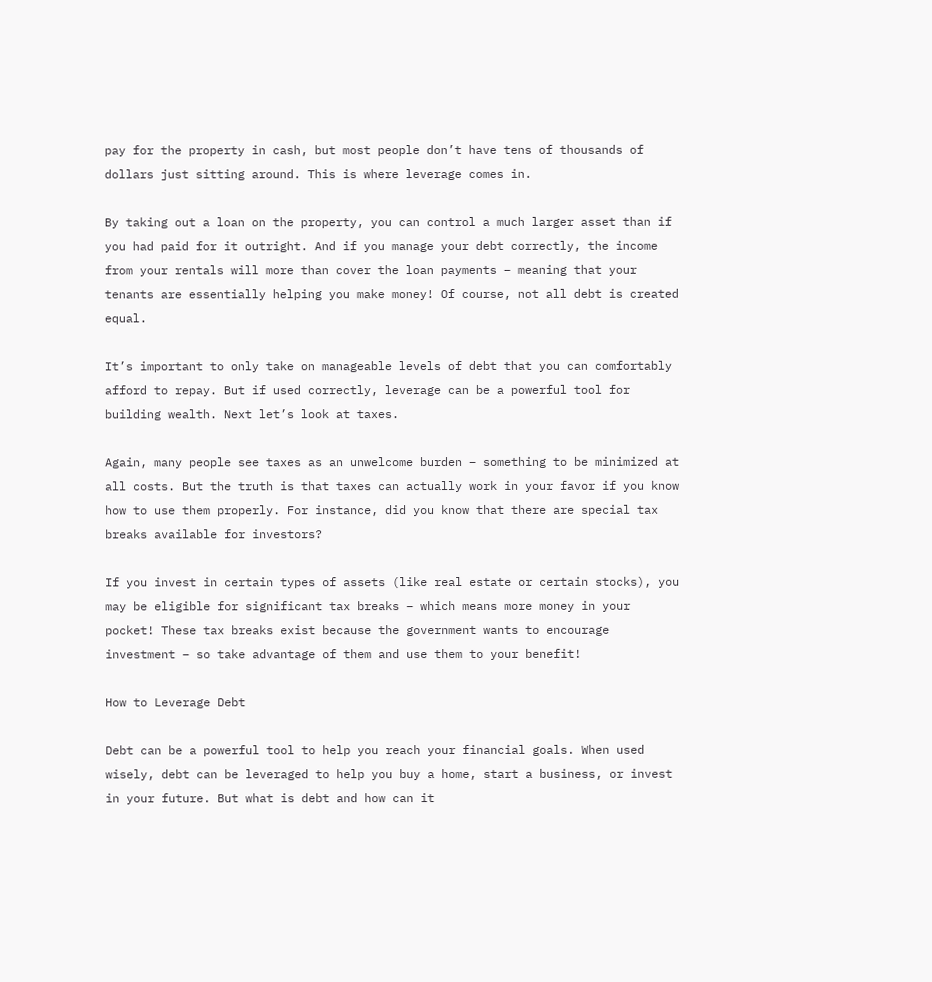pay for the property in cash, but most people don’t have tens of thousands of dollars just sitting around. This is where leverage comes in.

By taking out a loan on the property, you can control a much larger asset than if you had paid for it outright. And if you manage your debt correctly, the income from your rentals will more than cover the loan payments – meaning that your tenants are essentially helping you make money! Of course, not all debt is created equal.

It’s important to only take on manageable levels of debt that you can comfortably afford to repay. But if used correctly, leverage can be a powerful tool for building wealth. Next let’s look at taxes.

Again, many people see taxes as an unwelcome burden – something to be minimized at all costs. But the truth is that taxes can actually work in your favor if you know how to use them properly. For instance, did you know that there are special tax breaks available for investors?

If you invest in certain types of assets (like real estate or certain stocks), you may be eligible for significant tax breaks – which means more money in your pocket! These tax breaks exist because the government wants to encourage investment – so take advantage of them and use them to your benefit!

How to Leverage Debt

Debt can be a powerful tool to help you reach your financial goals. When used wisely, debt can be leveraged to help you buy a home, start a business, or invest in your future. But what is debt and how can it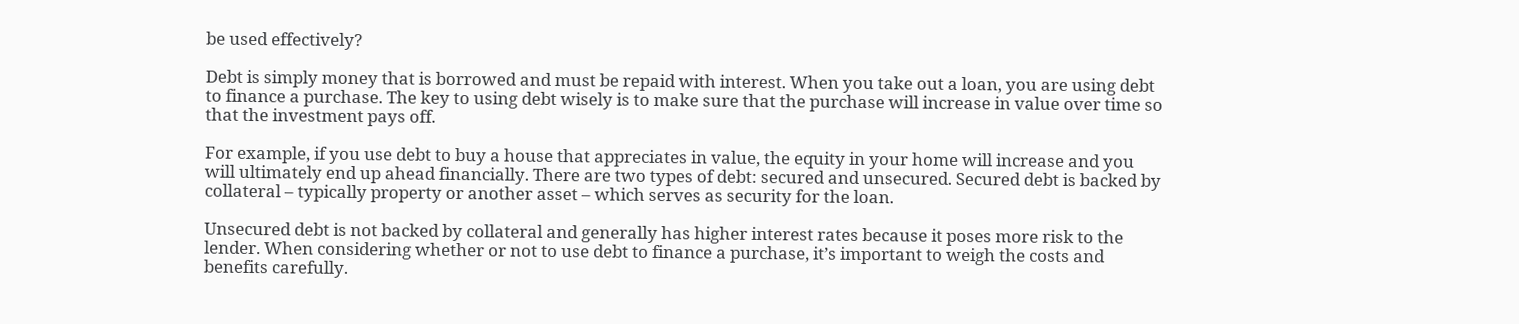be used effectively?

Debt is simply money that is borrowed and must be repaid with interest. When you take out a loan, you are using debt to finance a purchase. The key to using debt wisely is to make sure that the purchase will increase in value over time so that the investment pays off.

For example, if you use debt to buy a house that appreciates in value, the equity in your home will increase and you will ultimately end up ahead financially. There are two types of debt: secured and unsecured. Secured debt is backed by collateral – typically property or another asset – which serves as security for the loan.

Unsecured debt is not backed by collateral and generally has higher interest rates because it poses more risk to the lender. When considering whether or not to use debt to finance a purchase, it’s important to weigh the costs and benefits carefully.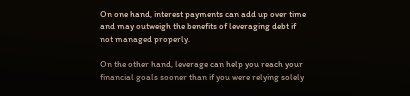On one hand, interest payments can add up over time and may outweigh the benefits of leveraging debt if not managed properly.

On the other hand, leverage can help you reach your financial goals sooner than if you were relying solely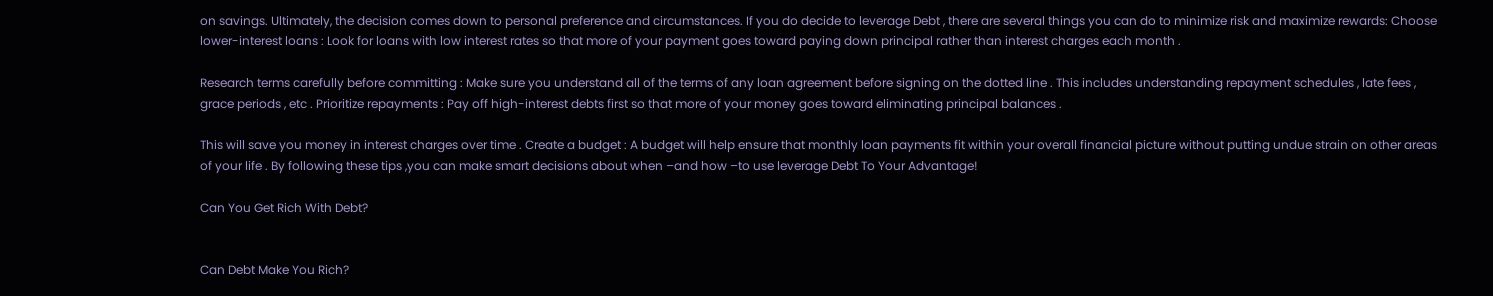on savings. Ultimately, the decision comes down to personal preference and circumstances. If you do decide to leverage Debt , there are several things you can do to minimize risk and maximize rewards: Choose lower-interest loans : Look for loans with low interest rates so that more of your payment goes toward paying down principal rather than interest charges each month .

Research terms carefully before committing : Make sure you understand all of the terms of any loan agreement before signing on the dotted line . This includes understanding repayment schedules , late fees , grace periods , etc . Prioritize repayments : Pay off high-interest debts first so that more of your money goes toward eliminating principal balances .

This will save you money in interest charges over time . Create a budget : A budget will help ensure that monthly loan payments fit within your overall financial picture without putting undue strain on other areas of your life . By following these tips ,you can make smart decisions about when –and how –to use leverage Debt To Your Advantage!

Can You Get Rich With Debt?


Can Debt Make You Rich?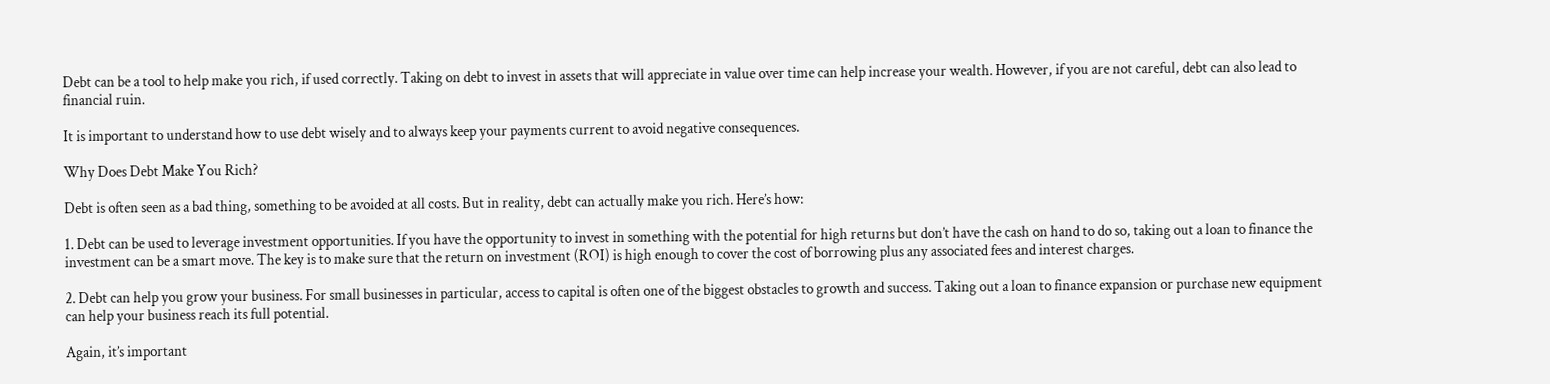Debt can be a tool to help make you rich, if used correctly. Taking on debt to invest in assets that will appreciate in value over time can help increase your wealth. However, if you are not careful, debt can also lead to financial ruin.

It is important to understand how to use debt wisely and to always keep your payments current to avoid negative consequences.

Why Does Debt Make You Rich?

Debt is often seen as a bad thing, something to be avoided at all costs. But in reality, debt can actually make you rich. Here’s how:

1. Debt can be used to leverage investment opportunities. If you have the opportunity to invest in something with the potential for high returns but don’t have the cash on hand to do so, taking out a loan to finance the investment can be a smart move. The key is to make sure that the return on investment (ROI) is high enough to cover the cost of borrowing plus any associated fees and interest charges.

2. Debt can help you grow your business. For small businesses in particular, access to capital is often one of the biggest obstacles to growth and success. Taking out a loan to finance expansion or purchase new equipment can help your business reach its full potential.

Again, it’s important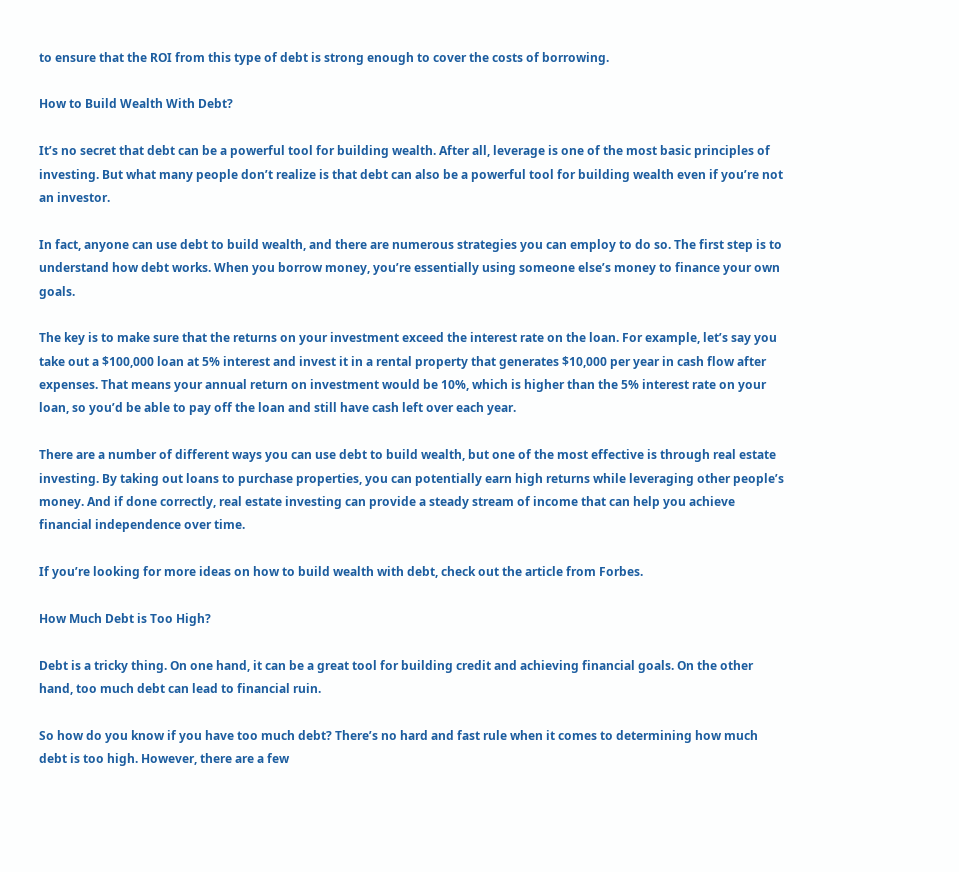to ensure that the ROI from this type of debt is strong enough to cover the costs of borrowing.

How to Build Wealth With Debt?

It’s no secret that debt can be a powerful tool for building wealth. After all, leverage is one of the most basic principles of investing. But what many people don’t realize is that debt can also be a powerful tool for building wealth even if you’re not an investor.

In fact, anyone can use debt to build wealth, and there are numerous strategies you can employ to do so. The first step is to understand how debt works. When you borrow money, you’re essentially using someone else’s money to finance your own goals.

The key is to make sure that the returns on your investment exceed the interest rate on the loan. For example, let’s say you take out a $100,000 loan at 5% interest and invest it in a rental property that generates $10,000 per year in cash flow after expenses. That means your annual return on investment would be 10%, which is higher than the 5% interest rate on your loan, so you’d be able to pay off the loan and still have cash left over each year.

There are a number of different ways you can use debt to build wealth, but one of the most effective is through real estate investing. By taking out loans to purchase properties, you can potentially earn high returns while leveraging other people’s money. And if done correctly, real estate investing can provide a steady stream of income that can help you achieve financial independence over time.

If you’re looking for more ideas on how to build wealth with debt, check out the article from Forbes.

How Much Debt is Too High?

Debt is a tricky thing. On one hand, it can be a great tool for building credit and achieving financial goals. On the other hand, too much debt can lead to financial ruin.

So how do you know if you have too much debt? There’s no hard and fast rule when it comes to determining how much debt is too high. However, there are a few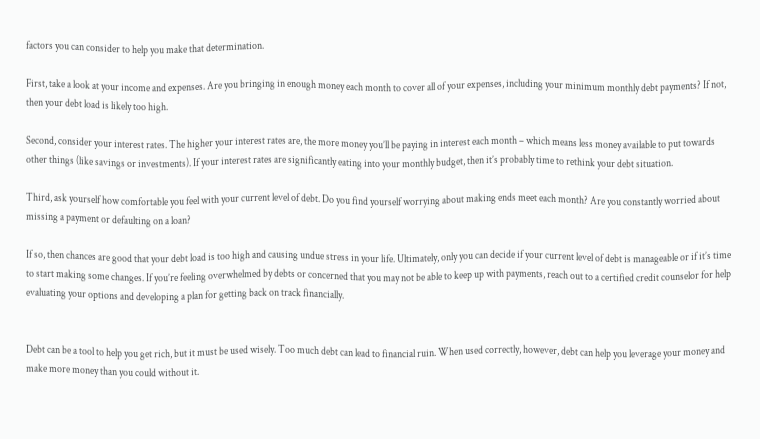factors you can consider to help you make that determination.

First, take a look at your income and expenses. Are you bringing in enough money each month to cover all of your expenses, including your minimum monthly debt payments? If not, then your debt load is likely too high.

Second, consider your interest rates. The higher your interest rates are, the more money you’ll be paying in interest each month – which means less money available to put towards other things (like savings or investments). If your interest rates are significantly eating into your monthly budget, then it’s probably time to rethink your debt situation.

Third, ask yourself how comfortable you feel with your current level of debt. Do you find yourself worrying about making ends meet each month? Are you constantly worried about missing a payment or defaulting on a loan?

If so, then chances are good that your debt load is too high and causing undue stress in your life. Ultimately, only you can decide if your current level of debt is manageable or if it’s time to start making some changes. If you’re feeling overwhelmed by debts or concerned that you may not be able to keep up with payments, reach out to a certified credit counselor for help evaluating your options and developing a plan for getting back on track financially.


Debt can be a tool to help you get rich, but it must be used wisely. Too much debt can lead to financial ruin. When used correctly, however, debt can help you leverage your money and make more money than you could without it.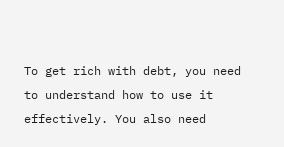To get rich with debt, you need to understand how to use it effectively. You also need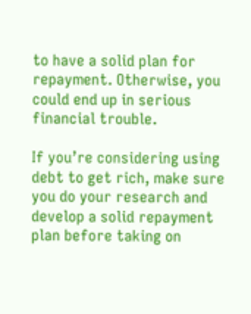to have a solid plan for repayment. Otherwise, you could end up in serious financial trouble.

If you’re considering using debt to get rich, make sure you do your research and develop a solid repayment plan before taking on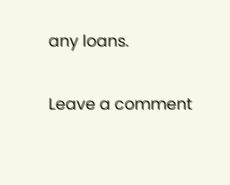any loans.

Leave a comment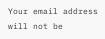Your email address will not be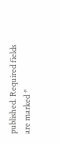published. Required fields are marked *